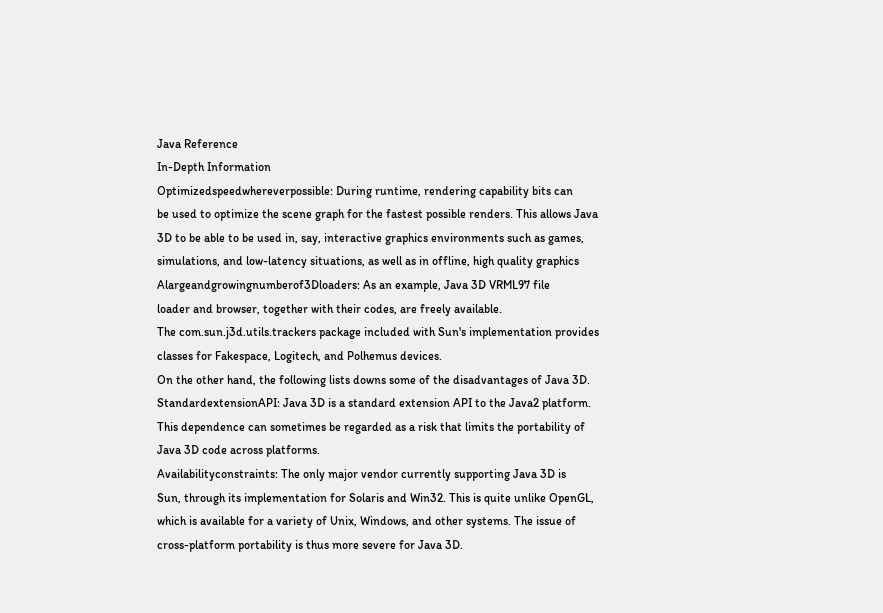Java Reference
In-Depth Information
Optimizedspeedwhereverpossible: During runtime, rendering capability bits can
be used to optimize the scene graph for the fastest possible renders. This allows Java
3D to be able to be used in, say, interactive graphics environments such as games,
simulations, and low-latency situations, as well as in offline, high quality graphics
Alargeandgrowingnumberof3Dloaders: As an example, Java 3D VRML97 file
loader and browser, together with their codes, are freely available.
The com.sun.j3d.utils.trackers package included with Sun's implementation provides
classes for Fakespace, Logitech, and Polhemus devices.
On the other hand, the following lists downs some of the disadvantages of Java 3D.
StandardextensionAPI: Java 3D is a standard extension API to the Java2 platform.
This dependence can sometimes be regarded as a risk that limits the portability of
Java 3D code across platforms.
Availabilityconstraints: The only major vendor currently supporting Java 3D is
Sun, through its implementation for Solaris and Win32. This is quite unlike OpenGL,
which is available for a variety of Unix, Windows, and other systems. The issue of
cross-platform portability is thus more severe for Java 3D.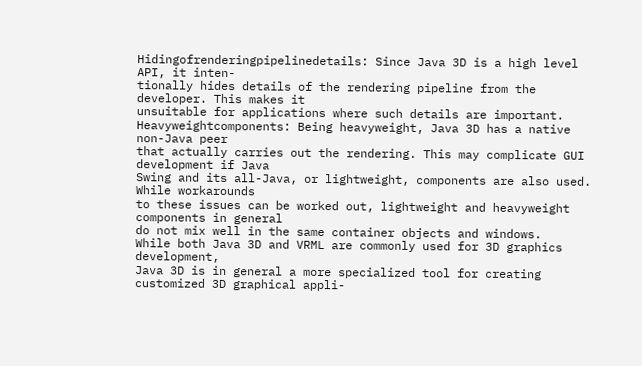Hidingofrenderingpipelinedetails: Since Java 3D is a high level API, it inten-
tionally hides details of the rendering pipeline from the developer. This makes it
unsuitable for applications where such details are important.
Heavyweightcomponents: Being heavyweight, Java 3D has a native non-Java peer
that actually carries out the rendering. This may complicate GUI development if Java
Swing and its all-Java, or lightweight, components are also used. While workarounds
to these issues can be worked out, lightweight and heavyweight components in general
do not mix well in the same container objects and windows.
While both Java 3D and VRML are commonly used for 3D graphics development,
Java 3D is in general a more specialized tool for creating customized 3D graphical appli-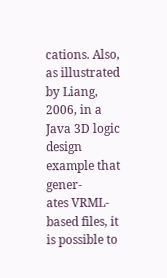cations. Also, as illustrated by Liang, 2006, in a Java 3D logic design example that gener-
ates VRML-based files, it is possible to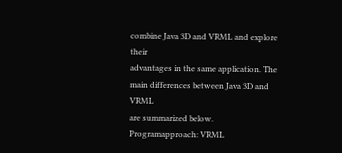combine Java 3D and VRML and explore their
advantages in the same application. The main differences between Java 3D and VRML
are summarized below.
Programapproach: VRML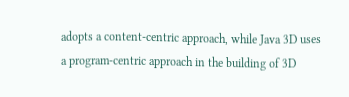adopts a content-centric approach, while Java 3D uses
a program-centric approach in the building of 3D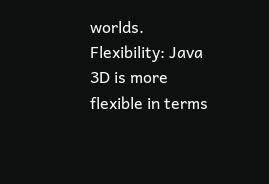worlds.
Flexibility: Java 3D is more flexible in terms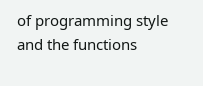of programming style and the functions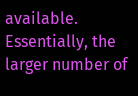available. Essentially, the larger number of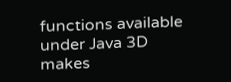functions available under Java 3D makes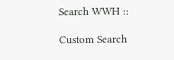Search WWH ::

Custom Search